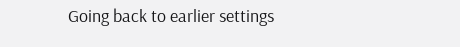Going back to earlier settings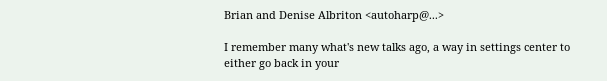Brian and Denise Albriton <autoharp@...>

I remember many what's new talks ago, a way in settings center to either go back in your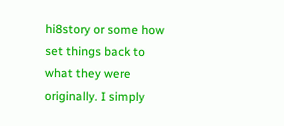hi8story or some how set things back to what they were originally. I simply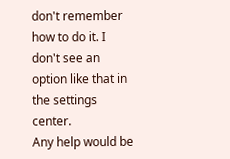don't remember how to do it. I don't see an option like that in the settings center.
Any help would be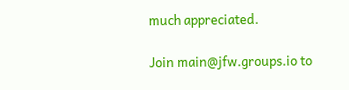much appreciated.

Join main@jfw.groups.io to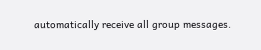automatically receive all group messages.